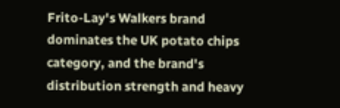Frito-Lay's Walkers brand dominates the UK potato chips category, and the brand's distribution strength and heavy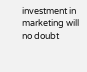investment in marketing will no doubt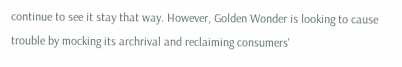continue to see it stay that way. However, Golden Wonder is looking to cause trouble by mocking its archrival and reclaiming consumers'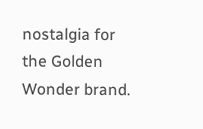nostalgia for the Golden Wonder brand.